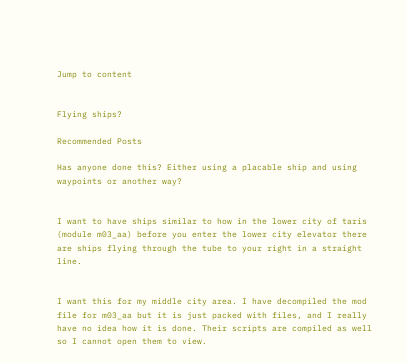Jump to content


Flying ships?

Recommended Posts

Has anyone done this? Either using a placable ship and using waypoints or another way?


I want to have ships similar to how in the lower city of taris (module m03_aa) before you enter the lower city elevator there are ships flying through the tube to your right in a straight line.


I want this for my middle city area. I have decompiled the mod file for m03_aa but it is just packed with files, and I really have no idea how it is done. Their scripts are compiled as well so I cannot open them to view.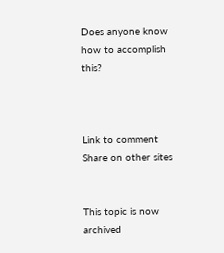Does anyone know how to accomplish this?



Link to comment
Share on other sites


This topic is now archived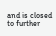and is closed to further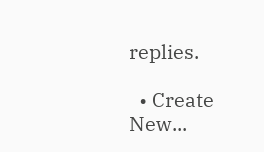replies.

  • Create New...